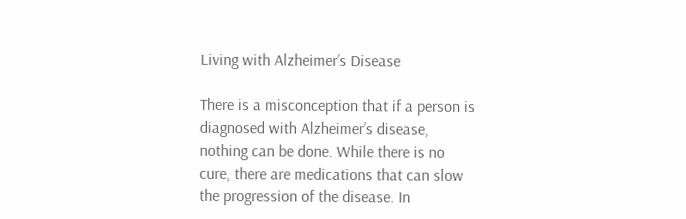Living with Alzheimer’s Disease

There is a misconception that if a person is diagnosed with Alzheimer’s disease, nothing can be done. While there is no cure, there are medications that can slow the progression of the disease. In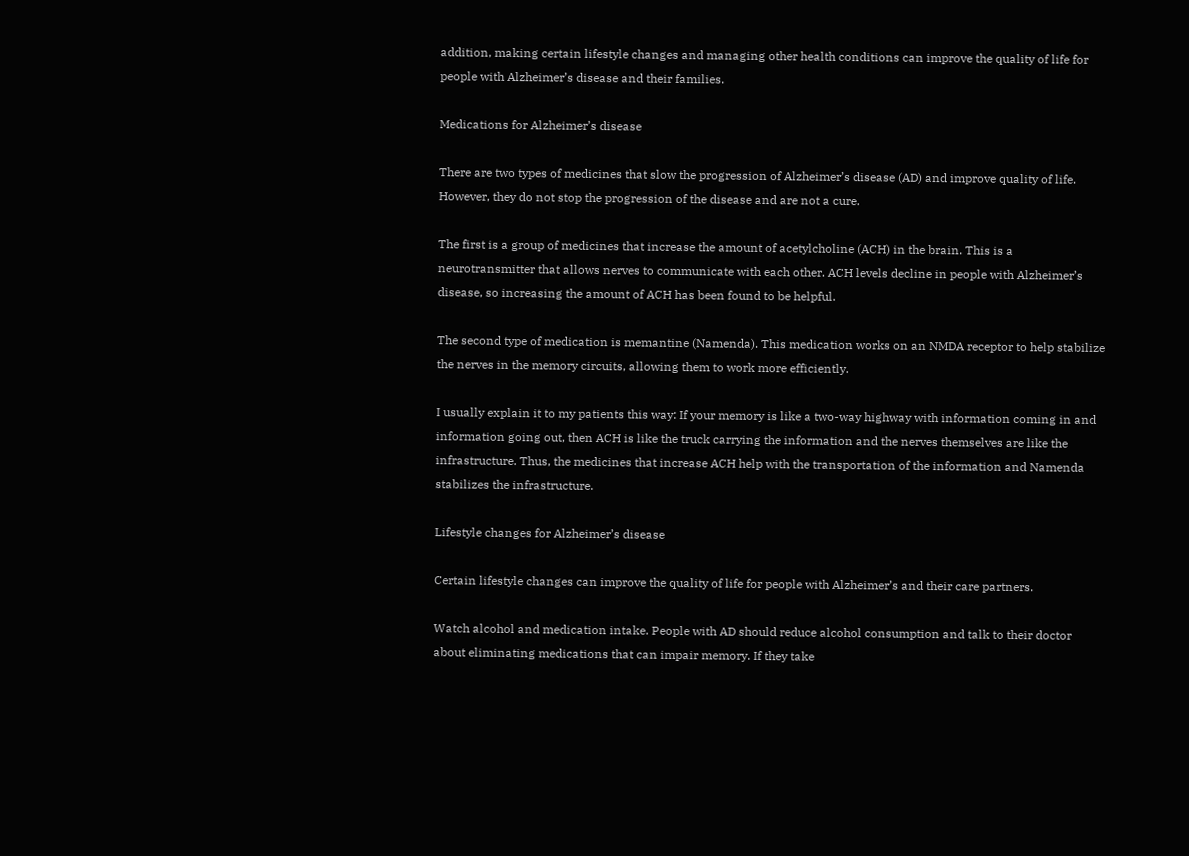addition, making certain lifestyle changes and managing other health conditions can improve the quality of life for people with Alzheimer’s disease and their families.

Medications for Alzheimer’s disease

There are two types of medicines that slow the progression of Alzheimer’s disease (AD) and improve quality of life. However, they do not stop the progression of the disease and are not a cure.

The first is a group of medicines that increase the amount of acetylcholine (ACH) in the brain. This is a neurotransmitter that allows nerves to communicate with each other. ACH levels decline in people with Alzheimer’s disease, so increasing the amount of ACH has been found to be helpful.

The second type of medication is memantine (Namenda). This medication works on an NMDA receptor to help stabilize the nerves in the memory circuits, allowing them to work more efficiently.

I usually explain it to my patients this way: If your memory is like a two-way highway with information coming in and information going out, then ACH is like the truck carrying the information and the nerves themselves are like the infrastructure. Thus, the medicines that increase ACH help with the transportation of the information and Namenda stabilizes the infrastructure.

Lifestyle changes for Alzheimer’s disease

Certain lifestyle changes can improve the quality of life for people with Alzheimer’s and their care partners.

Watch alcohol and medication intake. People with AD should reduce alcohol consumption and talk to their doctor about eliminating medications that can impair memory. If they take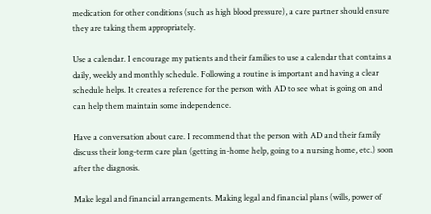medication for other conditions (such as high blood pressure), a care partner should ensure they are taking them appropriately.

Use a calendar. I encourage my patients and their families to use a calendar that contains a daily, weekly and monthly schedule. Following a routine is important and having a clear schedule helps. It creates a reference for the person with AD to see what is going on and can help them maintain some independence.

Have a conversation about care. I recommend that the person with AD and their family discuss their long-term care plan (getting in-home help, going to a nursing home, etc.) soon after the diagnosis.

Make legal and financial arrangements. Making legal and financial plans (wills, power of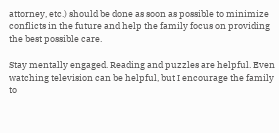attorney, etc.) should be done as soon as possible to minimize conflicts in the future and help the family focus on providing the best possible care.

Stay mentally engaged. Reading and puzzles are helpful. Even watching television can be helpful, but I encourage the family to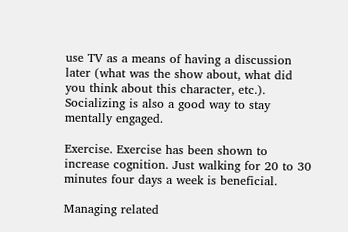use TV as a means of having a discussion later (what was the show about, what did you think about this character, etc.). Socializing is also a good way to stay mentally engaged.

Exercise. Exercise has been shown to increase cognition. Just walking for 20 to 30 minutes four days a week is beneficial.

Managing related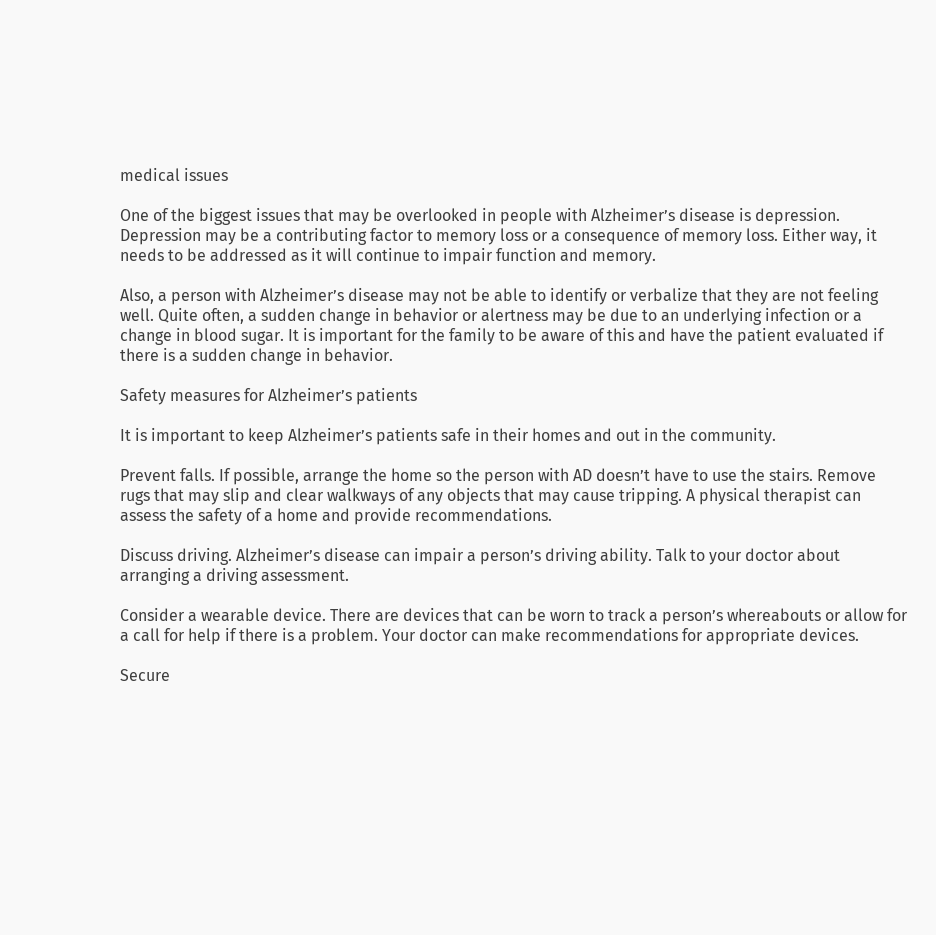medical issues

One of the biggest issues that may be overlooked in people with Alzheimer’s disease is depression. Depression may be a contributing factor to memory loss or a consequence of memory loss. Either way, it needs to be addressed as it will continue to impair function and memory.

Also, a person with Alzheimer’s disease may not be able to identify or verbalize that they are not feeling well. Quite often, a sudden change in behavior or alertness may be due to an underlying infection or a change in blood sugar. It is important for the family to be aware of this and have the patient evaluated if there is a sudden change in behavior.

Safety measures for Alzheimer’s patients

It is important to keep Alzheimer’s patients safe in their homes and out in the community.

Prevent falls. If possible, arrange the home so the person with AD doesn’t have to use the stairs. Remove rugs that may slip and clear walkways of any objects that may cause tripping. A physical therapist can assess the safety of a home and provide recommendations.

Discuss driving. Alzheimer’s disease can impair a person’s driving ability. Talk to your doctor about arranging a driving assessment.

Consider a wearable device. There are devices that can be worn to track a person’s whereabouts or allow for a call for help if there is a problem. Your doctor can make recommendations for appropriate devices.

Secure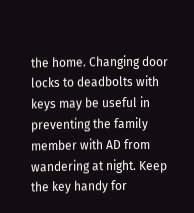the home. Changing door locks to deadbolts with keys may be useful in preventing the family member with AD from wandering at night. Keep the key handy for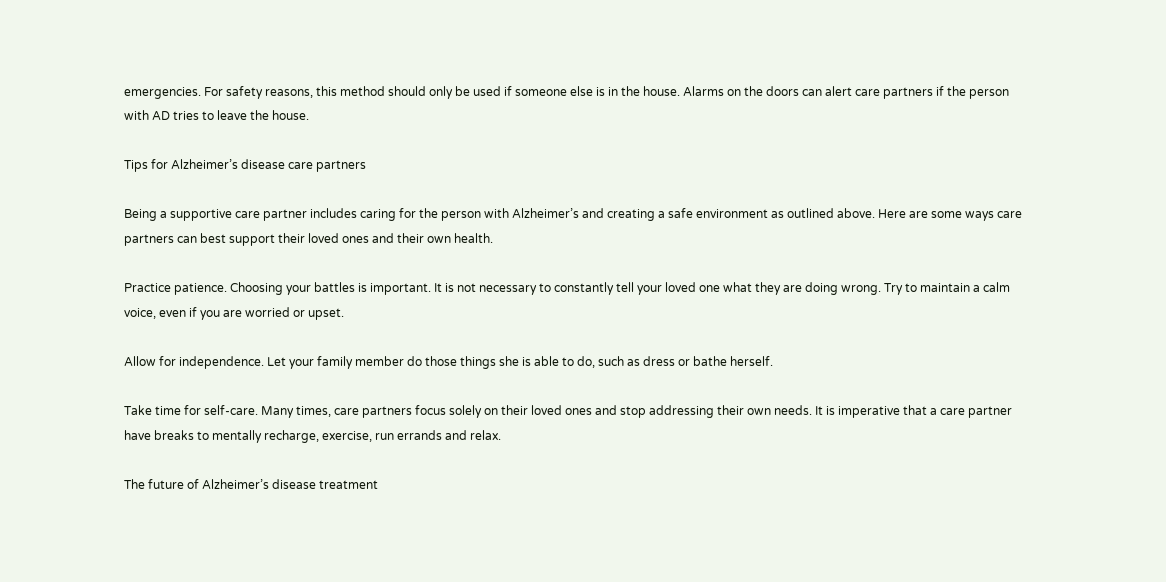emergencies. For safety reasons, this method should only be used if someone else is in the house. Alarms on the doors can alert care partners if the person with AD tries to leave the house.

Tips for Alzheimer’s disease care partners

Being a supportive care partner includes caring for the person with Alzheimer’s and creating a safe environment as outlined above. Here are some ways care partners can best support their loved ones and their own health.

Practice patience. Choosing your battles is important. It is not necessary to constantly tell your loved one what they are doing wrong. Try to maintain a calm voice, even if you are worried or upset.

Allow for independence. Let your family member do those things she is able to do, such as dress or bathe herself.

Take time for self-care. Many times, care partners focus solely on their loved ones and stop addressing their own needs. It is imperative that a care partner have breaks to mentally recharge, exercise, run errands and relax.

The future of Alzheimer’s disease treatment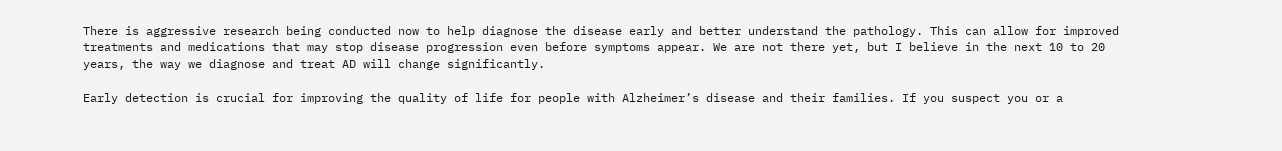There is aggressive research being conducted now to help diagnose the disease early and better understand the pathology. This can allow for improved treatments and medications that may stop disease progression even before symptoms appear. We are not there yet, but I believe in the next 10 to 20 years, the way we diagnose and treat AD will change significantly.

Early detection is crucial for improving the quality of life for people with Alzheimer’s disease and their families. If you suspect you or a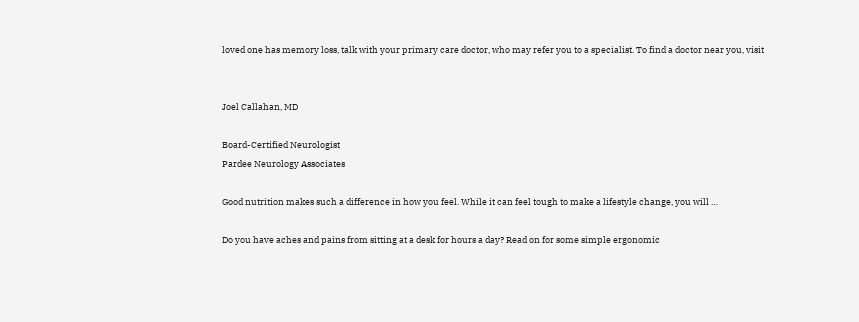loved one has memory loss, talk with your primary care doctor, who may refer you to a specialist. To find a doctor near you, visit


Joel Callahan, MD

Board-Certified Neurologist
Pardee Neurology Associates

Good nutrition makes such a difference in how you feel. While it can feel tough to make a lifestyle change, you will …

Do you have aches and pains from sitting at a desk for hours a day? Read on for some simple ergonomic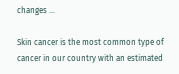changes …

Skin cancer is the most common type of cancer in our country with an estimated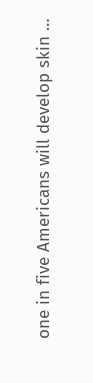one in five Americans will develop skin …